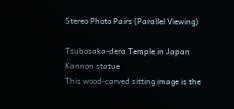Stereo Photo Pairs (Parallel Viewing)

Tsubosaka-dera Temple in Japan
Kannon statue
This wood-carved sitting image is the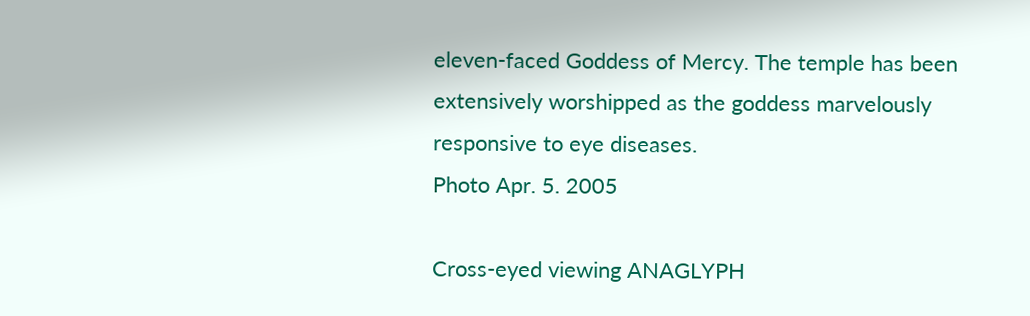eleven-faced Goddess of Mercy. The temple has been extensively worshipped as the goddess marvelously responsive to eye diseases.
Photo Apr. 5. 2005

Cross-eyed viewing ANAGLYPH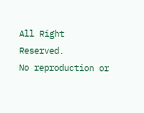All Right Reserved.
No reproduction or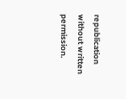republication without written permission.